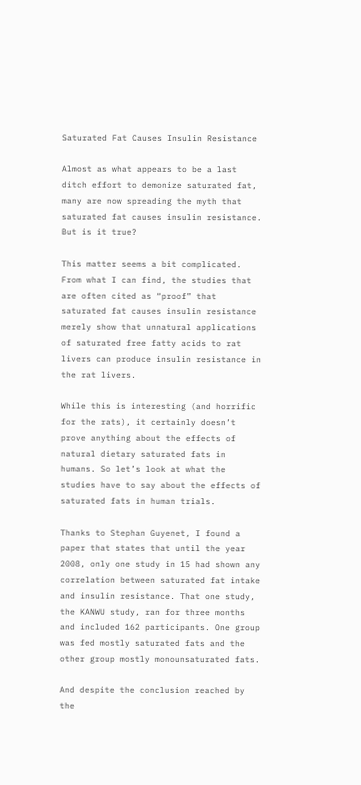Saturated Fat Causes Insulin Resistance

Almost as what appears to be a last ditch effort to demonize saturated fat, many are now spreading the myth that saturated fat causes insulin resistance. But is it true?

This matter seems a bit complicated. From what I can find, the studies that are often cited as “proof” that saturated fat causes insulin resistance merely show that unnatural applications of saturated free fatty acids to rat livers can produce insulin resistance in the rat livers.

While this is interesting (and horrific for the rats), it certainly doesn’t prove anything about the effects of natural dietary saturated fats in humans. So let’s look at what the studies have to say about the effects of saturated fats in human trials.

Thanks to Stephan Guyenet, I found a paper that states that until the year 2008, only one study in 15 had shown any correlation between saturated fat intake and insulin resistance. That one study, the KANWU study, ran for three months and included 162 participants. One group was fed mostly saturated fats and the other group mostly monounsaturated fats.

And despite the conclusion reached by the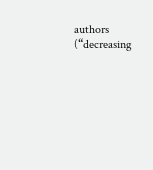authors (“decreasing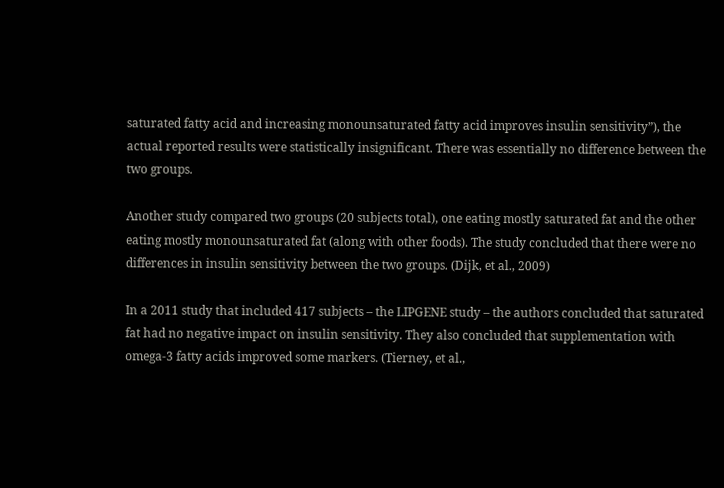saturated fatty acid and increasing monounsaturated fatty acid improves insulin sensitivity”), the actual reported results were statistically insignificant. There was essentially no difference between the two groups.

Another study compared two groups (20 subjects total), one eating mostly saturated fat and the other eating mostly monounsaturated fat (along with other foods). The study concluded that there were no differences in insulin sensitivity between the two groups. (Dijk, et al., 2009)

In a 2011 study that included 417 subjects – the LIPGENE study – the authors concluded that saturated fat had no negative impact on insulin sensitivity. They also concluded that supplementation with omega-3 fatty acids improved some markers. (Tierney, et al.,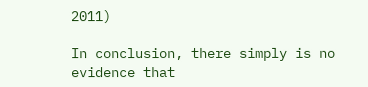2011)

In conclusion, there simply is no evidence that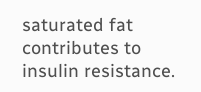saturated fat contributes to insulin resistance.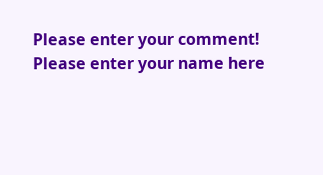Please enter your comment!
Please enter your name here